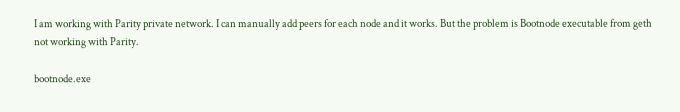I am working with Parity private network. I can manually add peers for each node and it works. But the problem is Bootnode executable from geth not working with Parity.

bootnode.exe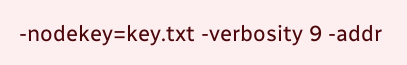-nodekey=key.txt -verbosity 9 -addr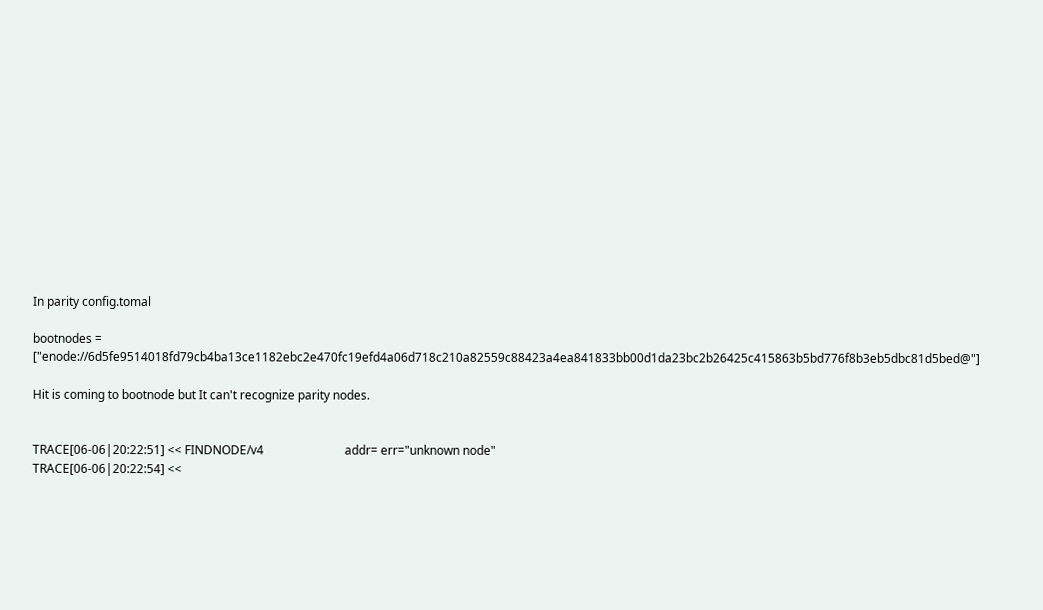In parity config.tomal

bootnodes = ["enode://6d5fe9514018fd79cb4ba13ce1182ebc2e470fc19efd4a06d718c210a82559c88423a4ea841833bb00d1da23bc2b26425c415863b5bd776f8b3eb5dbc81d5bed@"]

Hit is coming to bootnode but It can't recognize parity nodes.


TRACE[06-06|20:22:51] << FINDNODE/v4                           addr= err="unknown node"
TRACE[06-06|20:22:54] <<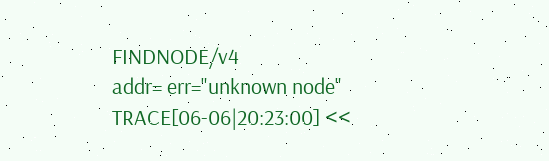FINDNODE/v4                           addr= err="unknown node"
TRACE[06-06|20:23:00] <<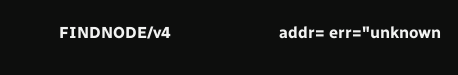FINDNODE/v4                           addr= err="unknown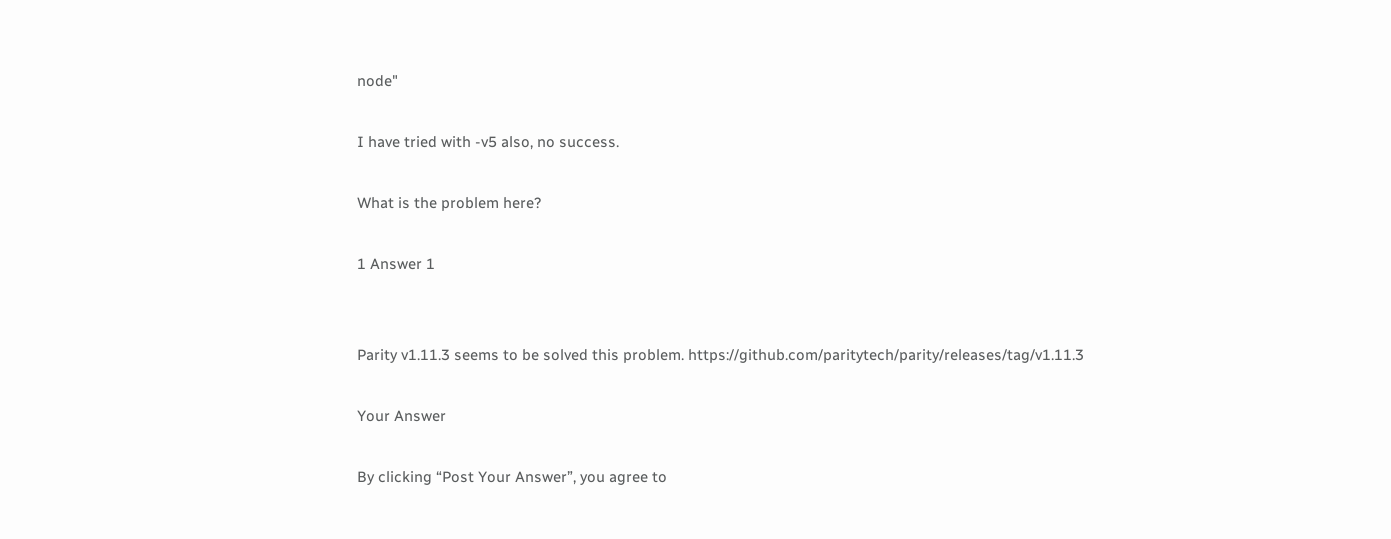node"

I have tried with -v5 also, no success.

What is the problem here?

1 Answer 1


Parity v1.11.3 seems to be solved this problem. https://github.com/paritytech/parity/releases/tag/v1.11.3

Your Answer

By clicking “Post Your Answer”, you agree to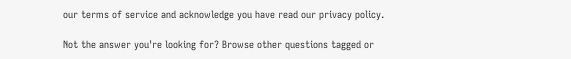our terms of service and acknowledge you have read our privacy policy.

Not the answer you're looking for? Browse other questions tagged or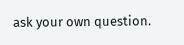ask your own question.